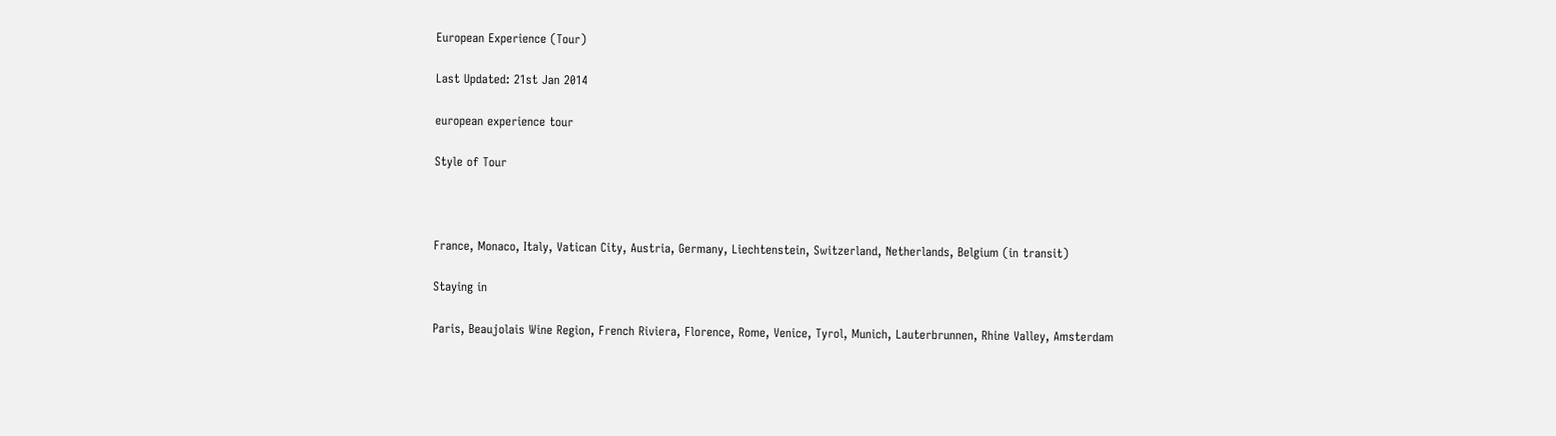European Experience (Tour)

Last Updated: 21st Jan 2014

european experience tour

Style of Tour



France, Monaco, Italy, Vatican City, Austria, Germany, Liechtenstein, Switzerland, Netherlands, Belgium (in transit)

Staying in

Paris, Beaujolais Wine Region, French Riviera, Florence, Rome, Venice, Tyrol, Munich, Lauterbrunnen, Rhine Valley, Amsterdam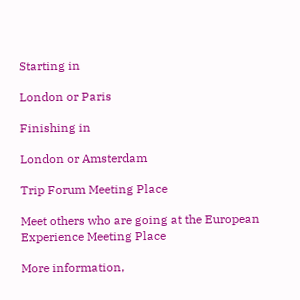Starting in

London or Paris

Finishing in

London or Amsterdam

Trip Forum Meeting Place

Meet others who are going at the European Experience Meeting Place

More information,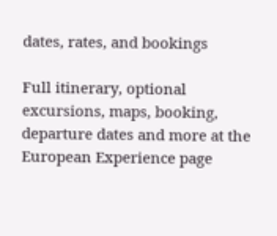dates, rates, and bookings

Full itinerary, optional excursions, maps, booking, departure dates and more at the European Experience page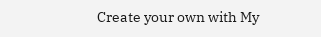Create your own with My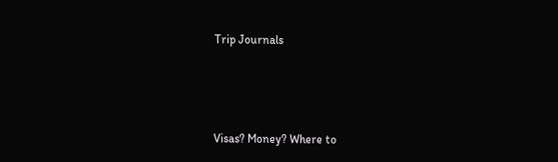Trip Journals



Visas? Money? Where to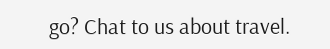go? Chat to us about travel.